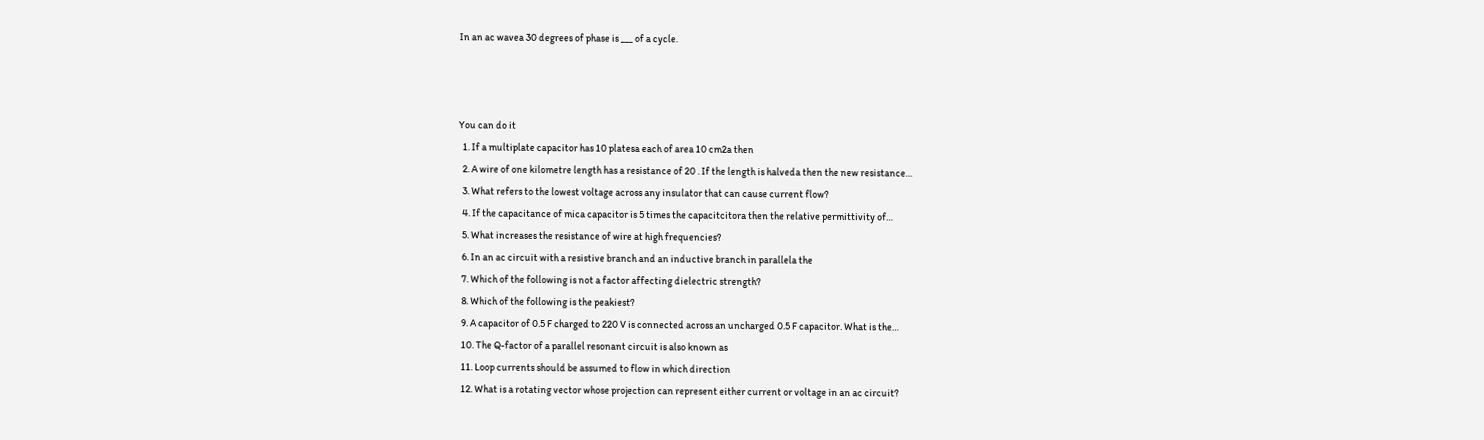In an ac wavea 30 degrees of phase is ___ of a cycle.



You can do it
  1. If a multiplate capacitor has 10 platesa each of area 10 cm2a then
  2. A wire of one kilometre length has a resistance of 20 . If the length is halveda then the new resistance…
  3. What refers to the lowest voltage across any insulator that can cause current flow?
  4. If the capacitance of mica capacitor is 5 times the capacitcitora then the relative permittivity of…
  5. What increases the resistance of wire at high frequencies?
  6. In an ac circuit with a resistive branch and an inductive branch in parallela the
  7. Which of the following is not a factor affecting dielectric strength?
  8. Which of the following is the peakiest?
  9. A capacitor of 0.5 F charged to 220 V is connected across an uncharged 0.5 F capacitor. What is the…
  10. The Q-factor of a parallel resonant circuit is also known as
  11. Loop currents should be assumed to flow in which direction
  12. What is a rotating vector whose projection can represent either current or voltage in an ac circuit?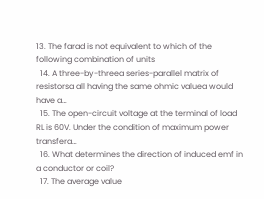13. The farad is not equivalent to which of the following combination of units
  14. A three-by-threea series-parallel matrix of resistorsa all having the same ohmic valuea would have a…
  15. The open-circuit voltage at the terminal of load RL is 60V. Under the condition of maximum power transfera…
  16. What determines the direction of induced emf in a conductor or coil?
  17. The average value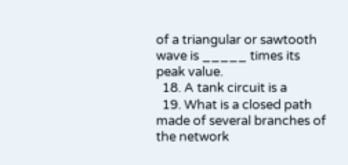of a triangular or sawtooth wave is _____ times its peak value.
  18. A tank circuit is a
  19. What is a closed path made of several branches of the network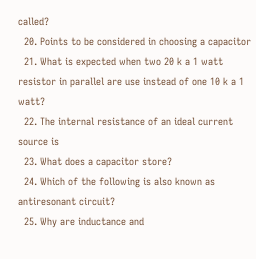called?
  20. Points to be considered in choosing a capacitor
  21. What is expected when two 20 k a 1 watt resistor in parallel are use instead of one 10 k a 1 watt?
  22. The internal resistance of an ideal current source is
  23. What does a capacitor store?
  24. Which of the following is also known as antiresonant circuit?
  25. Why are inductance and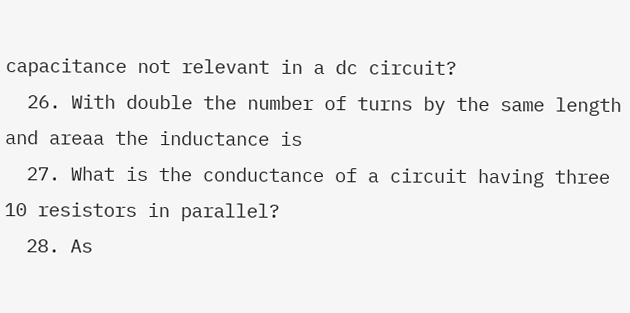capacitance not relevant in a dc circuit?
  26. With double the number of turns by the same length and areaa the inductance is
  27. What is the conductance of a circuit having three 10 resistors in parallel?
  28. As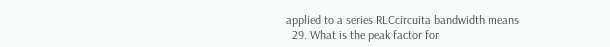applied to a series RLCcircuita bandwidth means
  29. What is the peak factor for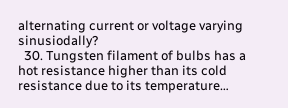alternating current or voltage varying sinusiodally?
  30. Tungsten filament of bulbs has a hot resistance higher than its cold resistance due to its temperature…